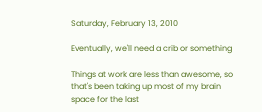Saturday, February 13, 2010

Eventually, we'll need a crib or something

Things at work are less than awesome, so that's been taking up most of my brain space for the last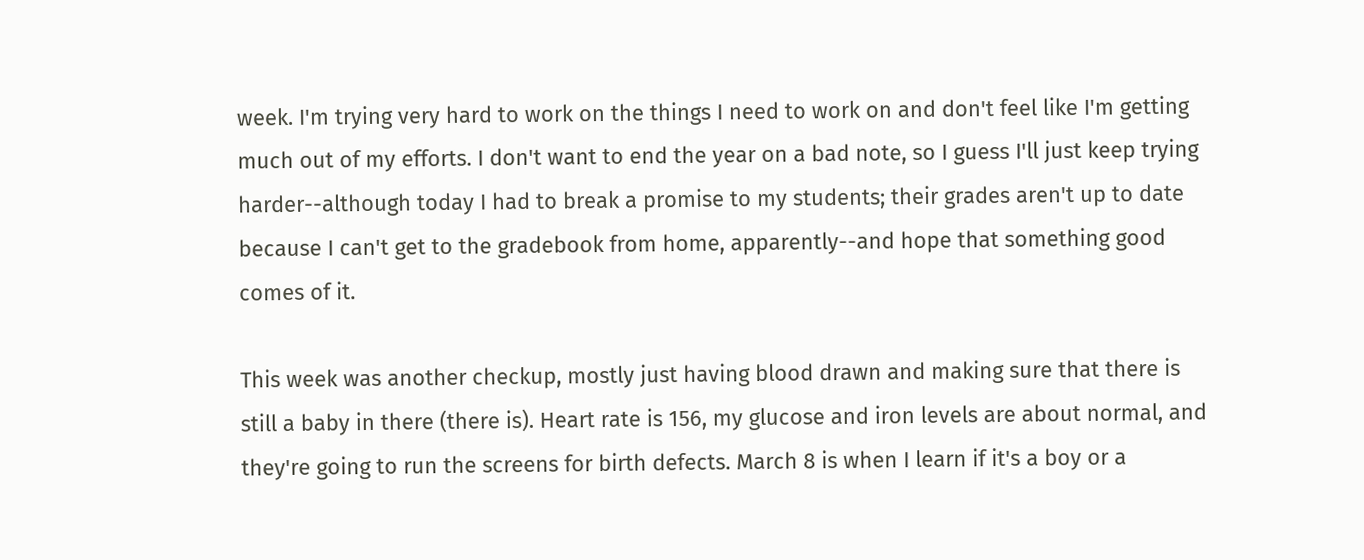week. I'm trying very hard to work on the things I need to work on and don't feel like I'm getting much out of my efforts. I don't want to end the year on a bad note, so I guess I'll just keep trying harder--although today I had to break a promise to my students; their grades aren't up to date because I can't get to the gradebook from home, apparently--and hope that something good comes of it.

This week was another checkup, mostly just having blood drawn and making sure that there is still a baby in there (there is). Heart rate is 156, my glucose and iron levels are about normal, and they're going to run the screens for birth defects. March 8 is when I learn if it's a boy or a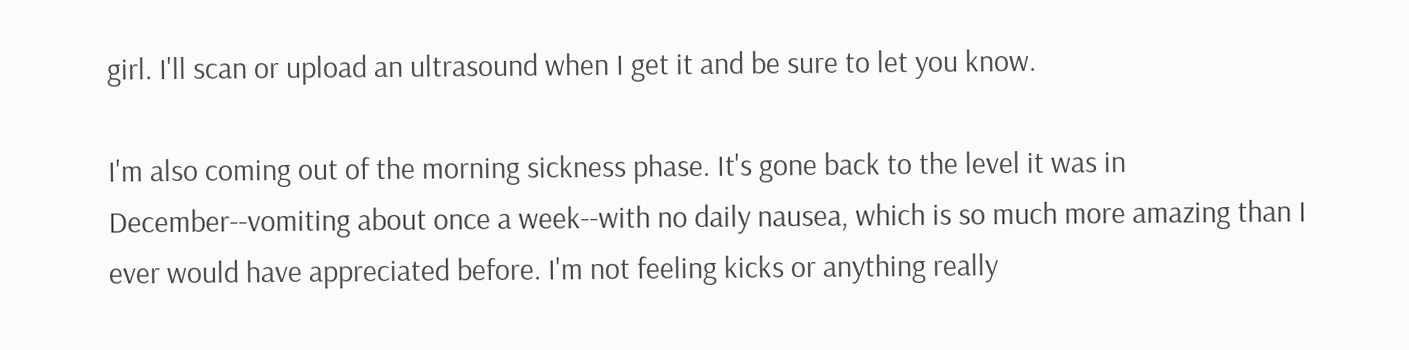girl. I'll scan or upload an ultrasound when I get it and be sure to let you know.

I'm also coming out of the morning sickness phase. It's gone back to the level it was in December--vomiting about once a week--with no daily nausea, which is so much more amazing than I ever would have appreciated before. I'm not feeling kicks or anything really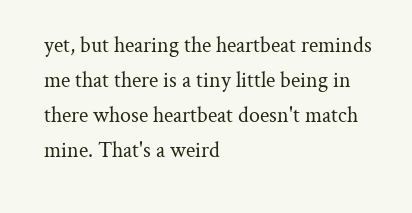yet, but hearing the heartbeat reminds me that there is a tiny little being in there whose heartbeat doesn't match mine. That's a weird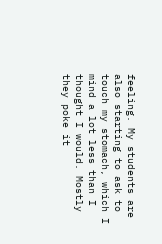feeling. My students are also starting to ask to touch my stomach, which I mind a lot less than I thought I would. Mostly they poke it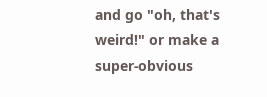and go "oh, that's weird!" or make a super-obvious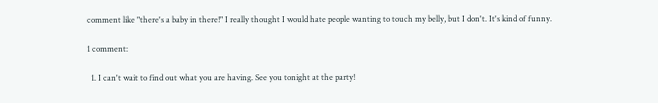comment like "there's a baby in there!" I really thought I would hate people wanting to touch my belly, but I don't. It's kind of funny.

1 comment:

  1. I can't wait to find out what you are having. See you tonight at the party!